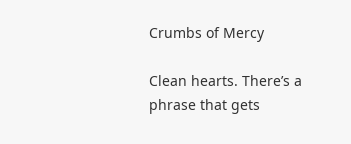Crumbs of Mercy

Clean hearts. There’s a phrase that gets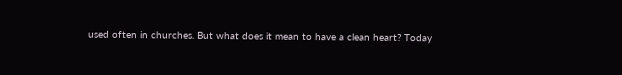used often in churches. But what does it mean to have a clean heart? Today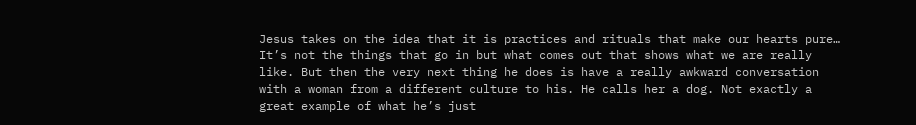Jesus takes on the idea that it is practices and rituals that make our hearts pure… It’s not the things that go in but what comes out that shows what we are really like. But then the very next thing he does is have a really awkward conversation with a woman from a different culture to his. He calls her a dog. Not exactly a great example of what he’s just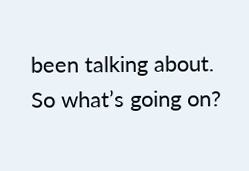been talking about. So what’s going on?